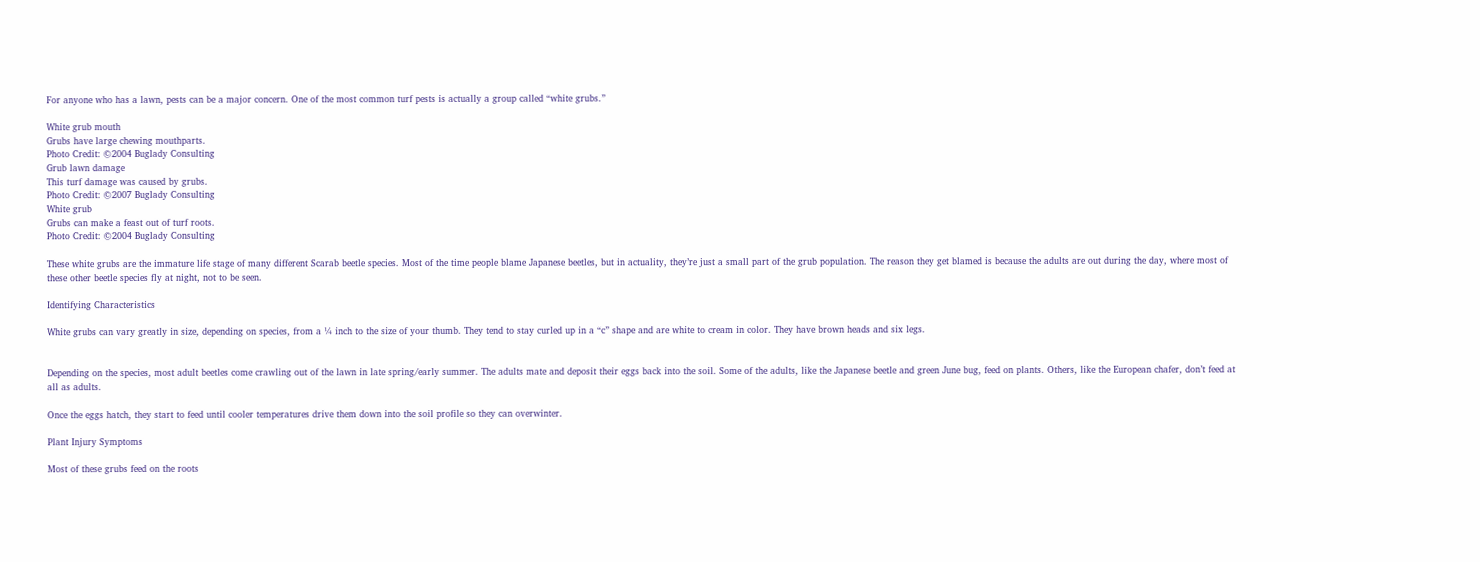For anyone who has a lawn, pests can be a major concern. One of the most common turf pests is actually a group called “white grubs.”

White grub mouth
Grubs have large chewing mouthparts.
Photo Credit: ©2004 Buglady Consulting
Grub lawn damage
This turf damage was caused by grubs.
Photo Credit: ©2007 Buglady Consulting
White grub
Grubs can make a feast out of turf roots.
Photo Credit: ©2004 Buglady Consulting

These white grubs are the immature life stage of many different Scarab beetle species. Most of the time people blame Japanese beetles, but in actuality, they’re just a small part of the grub population. The reason they get blamed is because the adults are out during the day, where most of these other beetle species fly at night, not to be seen.

Identifying Characteristics

White grubs can vary greatly in size, depending on species, from a ¼ inch to the size of your thumb. They tend to stay curled up in a “c” shape and are white to cream in color. They have brown heads and six legs.


Depending on the species, most adult beetles come crawling out of the lawn in late spring/early summer. The adults mate and deposit their eggs back into the soil. Some of the adults, like the Japanese beetle and green June bug, feed on plants. Others, like the European chafer, don’t feed at all as adults.

Once the eggs hatch, they start to feed until cooler temperatures drive them down into the soil profile so they can overwinter.

Plant Injury Symptoms

Most of these grubs feed on the roots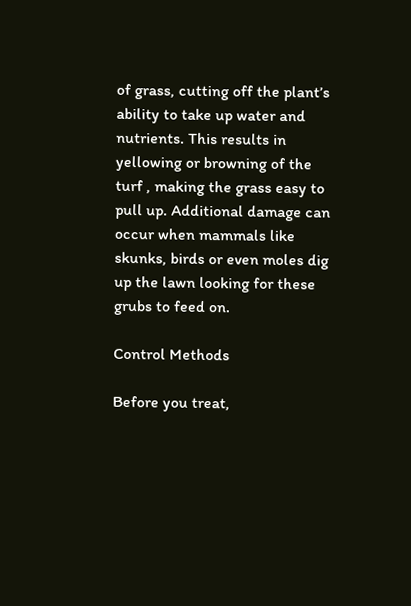of grass, cutting off the plant’s ability to take up water and nutrients. This results in yellowing or browning of the turf , making the grass easy to pull up. Additional damage can occur when mammals like skunks, birds or even moles dig up the lawn looking for these grubs to feed on.

Control Methods

Before you treat,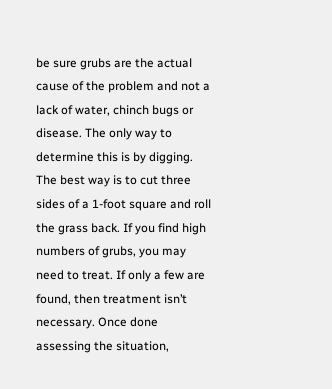be sure grubs are the actual cause of the problem and not a lack of water, chinch bugs or disease. The only way to determine this is by digging. The best way is to cut three sides of a 1-foot square and roll the grass back. If you find high numbers of grubs, you may need to treat. If only a few are found, then treatment isn’t necessary. Once done assessing the situation,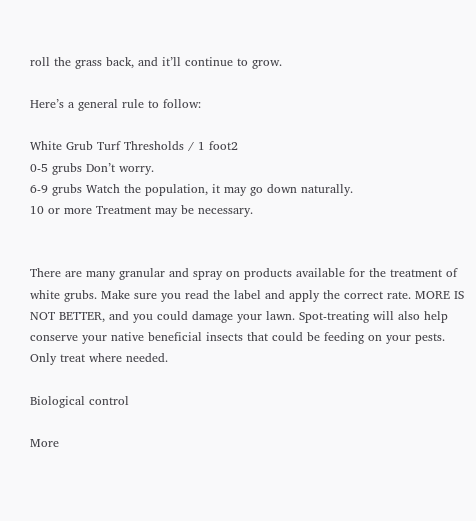roll the grass back, and it’ll continue to grow.

Here’s a general rule to follow:

White Grub Turf Thresholds / 1 foot2
0-5 grubs Don’t worry.
6-9 grubs Watch the population, it may go down naturally.
10 or more Treatment may be necessary.


There are many granular and spray on products available for the treatment of white grubs. Make sure you read the label and apply the correct rate. MORE IS NOT BETTER, and you could damage your lawn. Spot-treating will also help conserve your native beneficial insects that could be feeding on your pests. Only treat where needed.

Biological control

More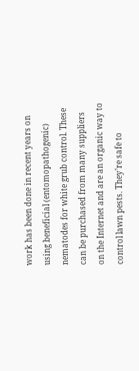work has been done in recent years on using beneficial (entomopathogenic) nematodes for white grub control. These can be purchased from many suppliers on the Internet and are an organic way to control lawn pests. They’re safe to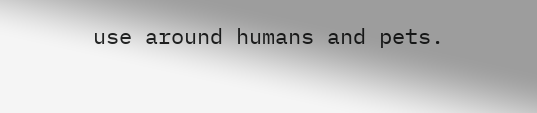use around humans and pets.